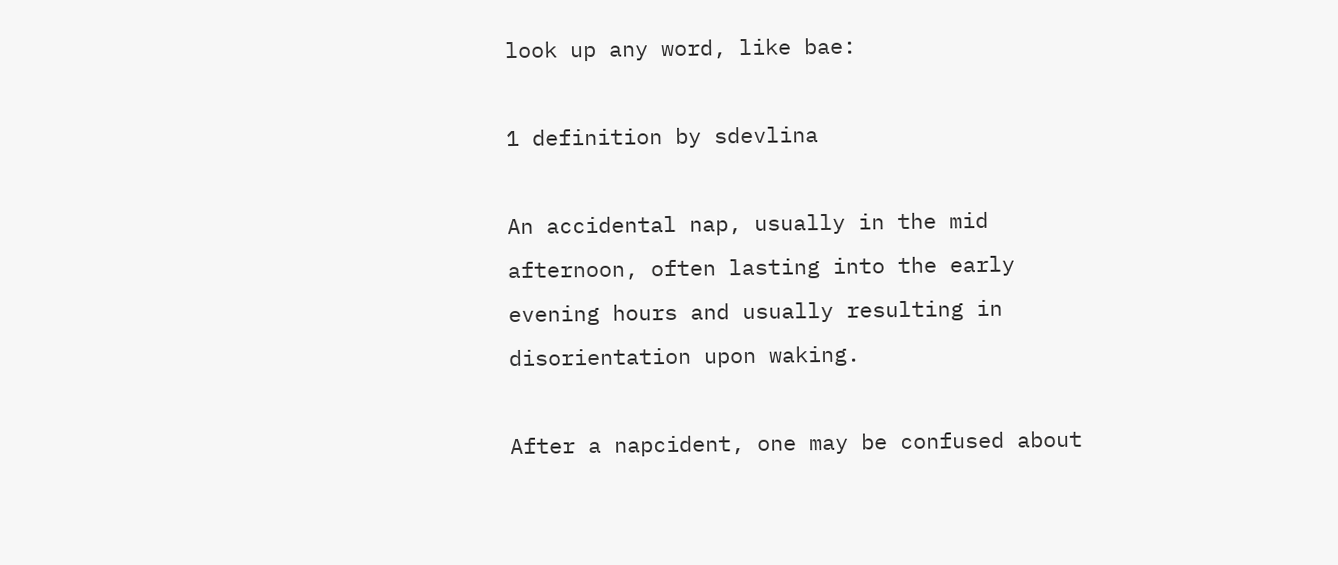look up any word, like bae:

1 definition by sdevlina

An accidental nap, usually in the mid afternoon, often lasting into the early evening hours and usually resulting in disorientation upon waking.

After a napcident, one may be confused about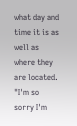what day and time it is as well as where they are located.
"I'm so sorry I'm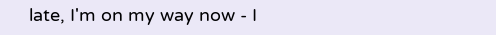late, I'm on my way now - I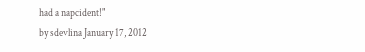had a napcident!"
by sdevlina January 17, 2012